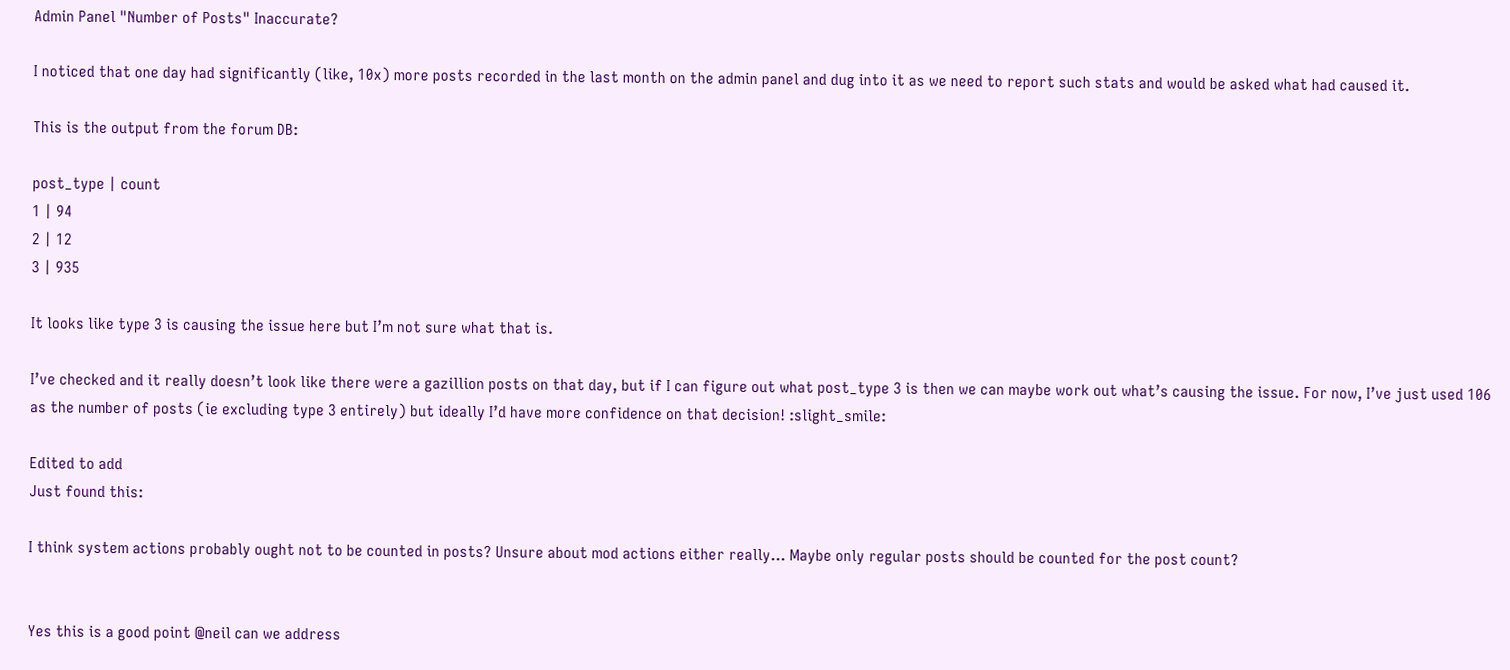Admin Panel "Number of Posts" Inaccurate?

I noticed that one day had significantly (like, 10x) more posts recorded in the last month on the admin panel and dug into it as we need to report such stats and would be asked what had caused it.

This is the output from the forum DB:

post_type | count
1 | 94
2 | 12
3 | 935

It looks like type 3 is causing the issue here but I’m not sure what that is.

I’ve checked and it really doesn’t look like there were a gazillion posts on that day, but if I can figure out what post_type 3 is then we can maybe work out what’s causing the issue. For now, I’ve just used 106 as the number of posts (ie excluding type 3 entirely) but ideally I’d have more confidence on that decision! :slight_smile:

Edited to add
Just found this:

I think system actions probably ought not to be counted in posts? Unsure about mod actions either really… Maybe only regular posts should be counted for the post count?


Yes this is a good point @neil can we address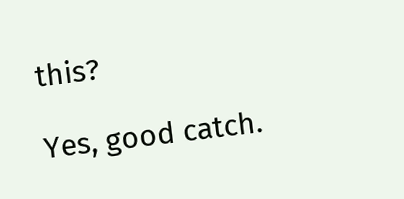this?

Yes, good catch.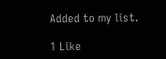Added to my list.

1 Like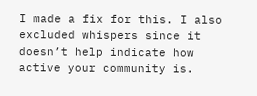I made a fix for this. I also excluded whispers since it doesn’t help indicate how active your community is.